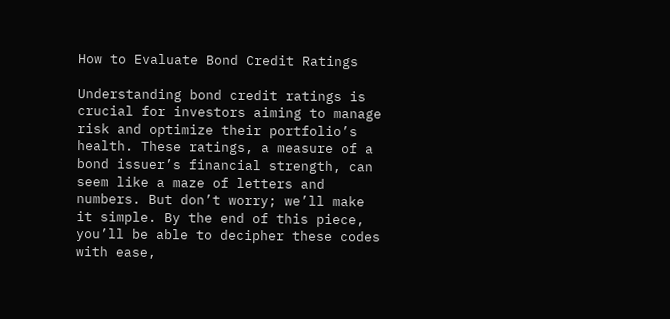How to Evaluate Bond Credit Ratings

Understanding bond credit ratings is crucial for investors aiming to manage risk and optimize their portfolio’s health. These ratings, a measure of a bond issuer’s financial strength, can seem like a maze of letters and numbers. But don’t worry; we’ll make it simple. By the end of this piece, you’ll be able to decipher these codes with ease,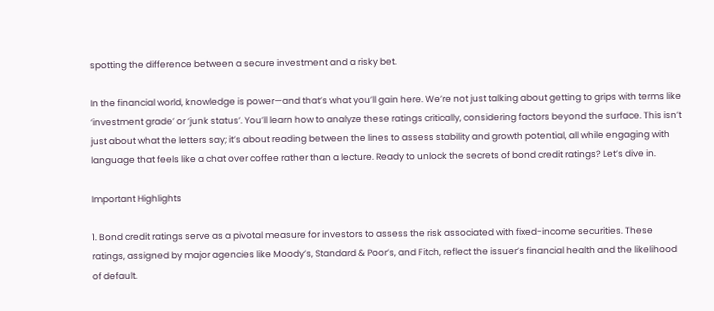spotting the difference between a secure investment and a risky bet.

In the financial world, knowledge is power—and that’s what you’ll gain here. We’re not just talking about getting to grips with terms like ‘investment grade’ or ‘junk status’. You’ll learn how to analyze these ratings critically, considering factors beyond the surface. This isn’t just about what the letters say; it’s about reading between the lines to assess stability and growth potential, all while engaging with language that feels like a chat over coffee rather than a lecture. Ready to unlock the secrets of bond credit ratings? Let’s dive in.

Important Highlights

1. Bond credit ratings serve as a pivotal measure for investors to assess the risk associated with fixed-income securities. These ratings, assigned by major agencies like Moody’s, Standard & Poor’s, and Fitch, reflect the issuer’s financial health and the likelihood of default.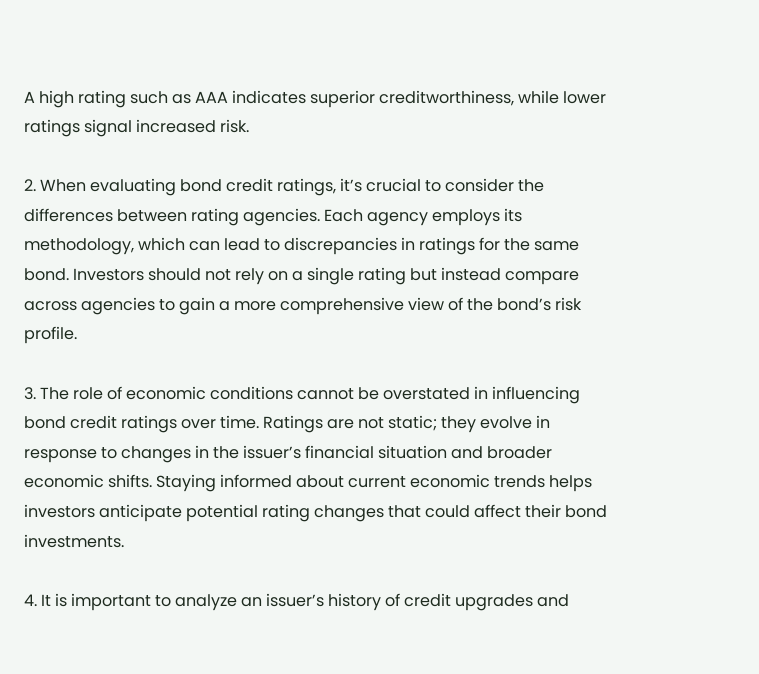A high rating such as AAA indicates superior creditworthiness, while lower ratings signal increased risk.

2. When evaluating bond credit ratings, it’s crucial to consider the differences between rating agencies. Each agency employs its methodology, which can lead to discrepancies in ratings for the same bond. Investors should not rely on a single rating but instead compare across agencies to gain a more comprehensive view of the bond’s risk profile.

3. The role of economic conditions cannot be overstated in influencing bond credit ratings over time. Ratings are not static; they evolve in response to changes in the issuer’s financial situation and broader economic shifts. Staying informed about current economic trends helps investors anticipate potential rating changes that could affect their bond investments.

4. It is important to analyze an issuer’s history of credit upgrades and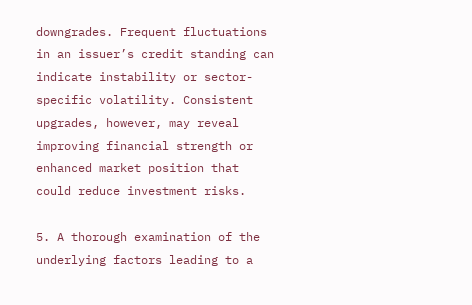downgrades. Frequent fluctuations in an issuer’s credit standing can indicate instability or sector-specific volatility. Consistent upgrades, however, may reveal improving financial strength or enhanced market position that could reduce investment risks.

5. A thorough examination of the underlying factors leading to a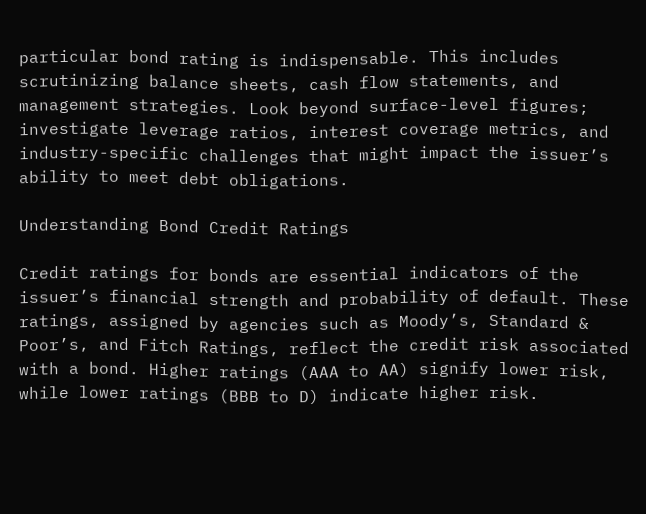particular bond rating is indispensable. This includes scrutinizing balance sheets, cash flow statements, and management strategies. Look beyond surface-level figures; investigate leverage ratios, interest coverage metrics, and industry-specific challenges that might impact the issuer’s ability to meet debt obligations.

Understanding Bond Credit Ratings

Credit ratings for bonds are essential indicators of the issuer’s financial strength and probability of default. These ratings, assigned by agencies such as Moody’s, Standard & Poor’s, and Fitch Ratings, reflect the credit risk associated with a bond. Higher ratings (AAA to AA) signify lower risk, while lower ratings (BBB to D) indicate higher risk.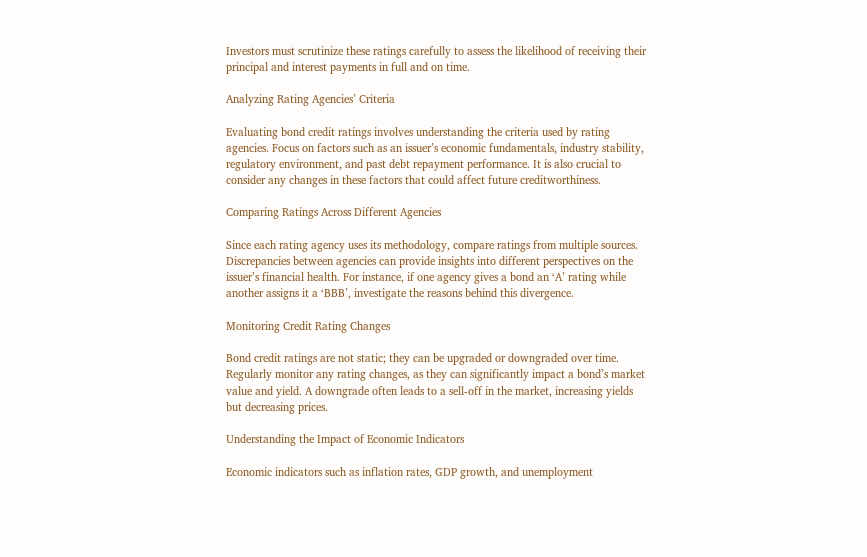Investors must scrutinize these ratings carefully to assess the likelihood of receiving their principal and interest payments in full and on time.

Analyzing Rating Agencies’ Criteria

Evaluating bond credit ratings involves understanding the criteria used by rating agencies. Focus on factors such as an issuer’s economic fundamentals, industry stability, regulatory environment, and past debt repayment performance. It is also crucial to consider any changes in these factors that could affect future creditworthiness.

Comparing Ratings Across Different Agencies

Since each rating agency uses its methodology, compare ratings from multiple sources. Discrepancies between agencies can provide insights into different perspectives on the issuer’s financial health. For instance, if one agency gives a bond an ‘A’ rating while another assigns it a ‘BBB’, investigate the reasons behind this divergence.

Monitoring Credit Rating Changes

Bond credit ratings are not static; they can be upgraded or downgraded over time. Regularly monitor any rating changes, as they can significantly impact a bond’s market value and yield. A downgrade often leads to a sell-off in the market, increasing yields but decreasing prices.

Understanding the Impact of Economic Indicators

Economic indicators such as inflation rates, GDP growth, and unemployment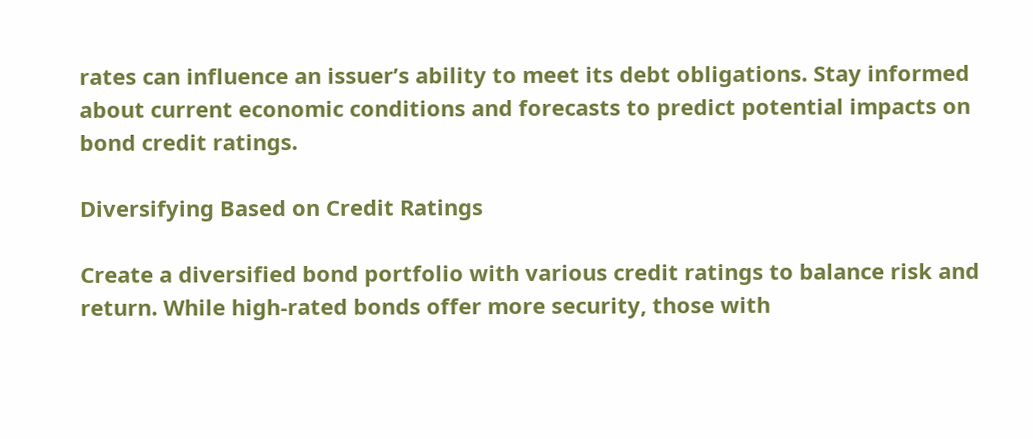rates can influence an issuer’s ability to meet its debt obligations. Stay informed about current economic conditions and forecasts to predict potential impacts on bond credit ratings.

Diversifying Based on Credit Ratings

Create a diversified bond portfolio with various credit ratings to balance risk and return. While high-rated bonds offer more security, those with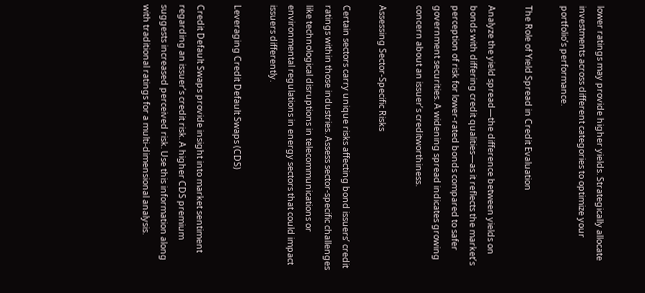lower ratings may provide higher yields. Strategically allocate investments across different categories to optimize your portfolio’s performance.

The Role of Yield Spread in Credit Evaluation

Analyze the yield spread—the difference between yields on bonds with differing credit qualities—as it reflects the market’s perception of risk for lower-rated bonds compared to safer government securities. A widening spread indicates growing concern about an issuer’s creditworthiness.

Assessing Sector-Specific Risks

Certain sectors carry unique risks affecting bond issuers’ credit ratings within those industries. Assess sector-specific challenges like technological disruptions in telecommunications or environmental regulations in energy sectors that could impact issuers differently.

Leveraging Credit Default Swaps (CDS)

Credit Default Swaps provide insight into market sentiment regarding an issuer’s credit risk. A higher CDS premium suggests increased perceived risk. Use this information along with traditional ratings for a multi-dimensional analysis.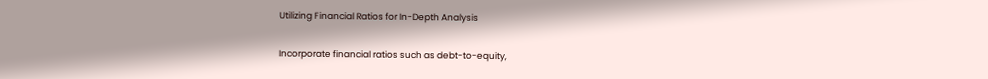Utilizing Financial Ratios for In-Depth Analysis

Incorporate financial ratios such as debt-to-equity,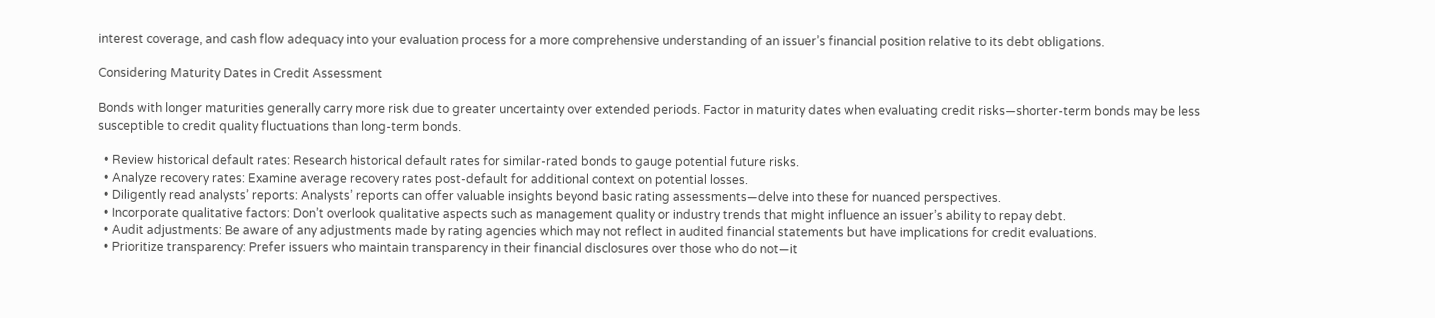interest coverage, and cash flow adequacy into your evaluation process for a more comprehensive understanding of an issuer’s financial position relative to its debt obligations.

Considering Maturity Dates in Credit Assessment

Bonds with longer maturities generally carry more risk due to greater uncertainty over extended periods. Factor in maturity dates when evaluating credit risks—shorter-term bonds may be less susceptible to credit quality fluctuations than long-term bonds.

  • Review historical default rates: Research historical default rates for similar-rated bonds to gauge potential future risks.
  • Analyze recovery rates: Examine average recovery rates post-default for additional context on potential losses.
  • Diligently read analysts’ reports: Analysts’ reports can offer valuable insights beyond basic rating assessments—delve into these for nuanced perspectives.
  • Incorporate qualitative factors: Don’t overlook qualitative aspects such as management quality or industry trends that might influence an issuer’s ability to repay debt.
  • Audit adjustments: Be aware of any adjustments made by rating agencies which may not reflect in audited financial statements but have implications for credit evaluations.
  • Prioritize transparency: Prefer issuers who maintain transparency in their financial disclosures over those who do not—it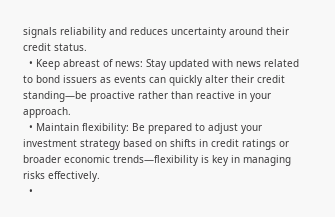signals reliability and reduces uncertainty around their credit status.
  • Keep abreast of news: Stay updated with news related to bond issuers as events can quickly alter their credit standing—be proactive rather than reactive in your approach.
  • Maintain flexibility: Be prepared to adjust your investment strategy based on shifts in credit ratings or broader economic trends—flexibility is key in managing risks effectively.
  •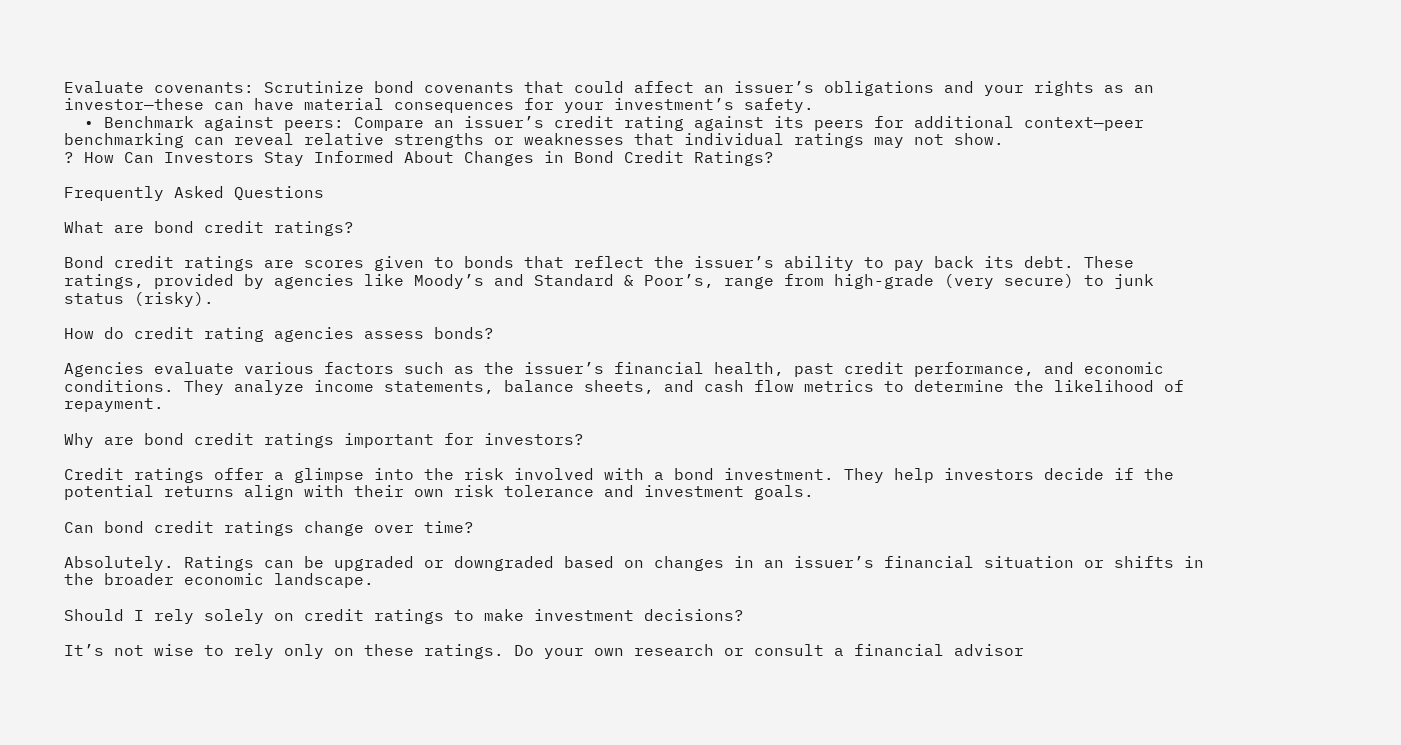Evaluate covenants: Scrutinize bond covenants that could affect an issuer’s obligations and your rights as an investor—these can have material consequences for your investment’s safety.
  • Benchmark against peers: Compare an issuer’s credit rating against its peers for additional context—peer benchmarking can reveal relative strengths or weaknesses that individual ratings may not show.
? How Can Investors Stay Informed About Changes in Bond Credit Ratings?

Frequently Asked Questions

What are bond credit ratings?

Bond credit ratings are scores given to bonds that reflect the issuer’s ability to pay back its debt. These ratings, provided by agencies like Moody’s and Standard & Poor’s, range from high-grade (very secure) to junk status (risky).

How do credit rating agencies assess bonds?

Agencies evaluate various factors such as the issuer’s financial health, past credit performance, and economic conditions. They analyze income statements, balance sheets, and cash flow metrics to determine the likelihood of repayment.

Why are bond credit ratings important for investors?

Credit ratings offer a glimpse into the risk involved with a bond investment. They help investors decide if the potential returns align with their own risk tolerance and investment goals.

Can bond credit ratings change over time?

Absolutely. Ratings can be upgraded or downgraded based on changes in an issuer’s financial situation or shifts in the broader economic landscape.

Should I rely solely on credit ratings to make investment decisions?

It’s not wise to rely only on these ratings. Do your own research or consult a financial advisor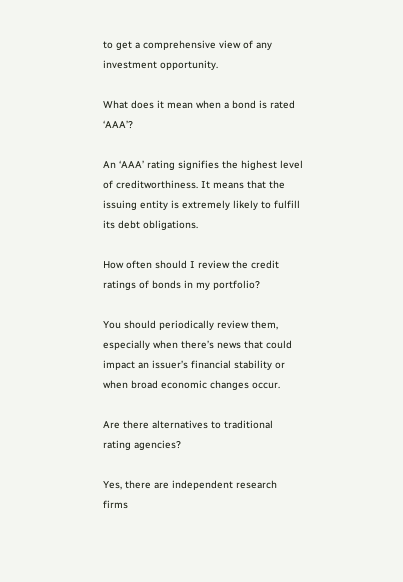to get a comprehensive view of any investment opportunity.

What does it mean when a bond is rated ‘AAA’?

An ‘AAA’ rating signifies the highest level of creditworthiness. It means that the issuing entity is extremely likely to fulfill its debt obligations.

How often should I review the credit ratings of bonds in my portfolio?

You should periodically review them, especially when there’s news that could impact an issuer’s financial stability or when broad economic changes occur.

Are there alternatives to traditional rating agencies?

Yes, there are independent research firms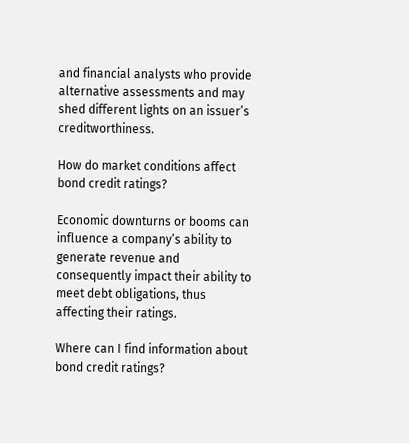and financial analysts who provide alternative assessments and may shed different lights on an issuer’s creditworthiness.

How do market conditions affect bond credit ratings?

Economic downturns or booms can influence a company’s ability to generate revenue and consequently impact their ability to meet debt obligations, thus affecting their ratings.

Where can I find information about bond credit ratings?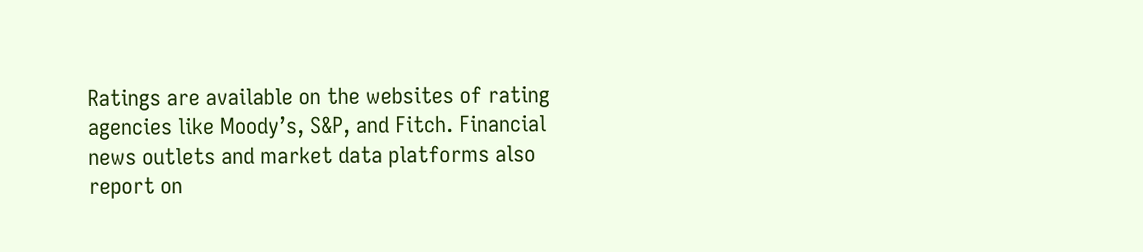Ratings are available on the websites of rating agencies like Moody’s, S&P, and Fitch. Financial news outlets and market data platforms also report on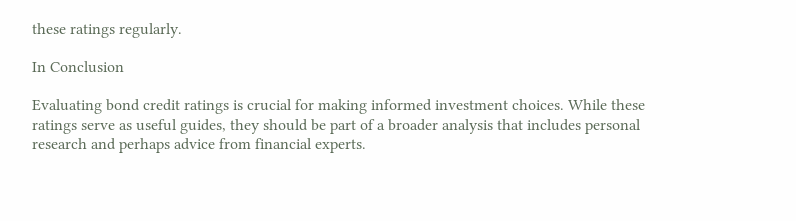these ratings regularly.

In Conclusion

Evaluating bond credit ratings is crucial for making informed investment choices. While these ratings serve as useful guides, they should be part of a broader analysis that includes personal research and perhaps advice from financial experts.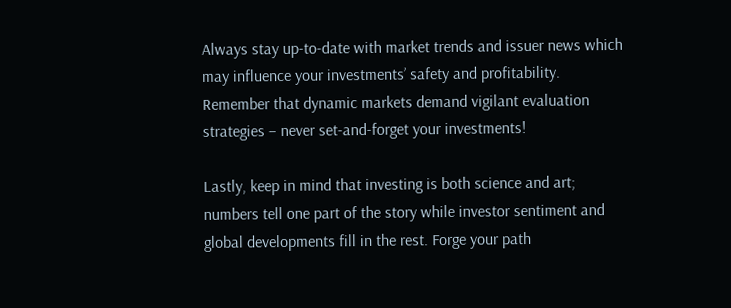Always stay up-to-date with market trends and issuer news which may influence your investments’ safety and profitability. Remember that dynamic markets demand vigilant evaluation strategies – never set-and-forget your investments!

Lastly, keep in mind that investing is both science and art; numbers tell one part of the story while investor sentiment and global developments fill in the rest. Forge your path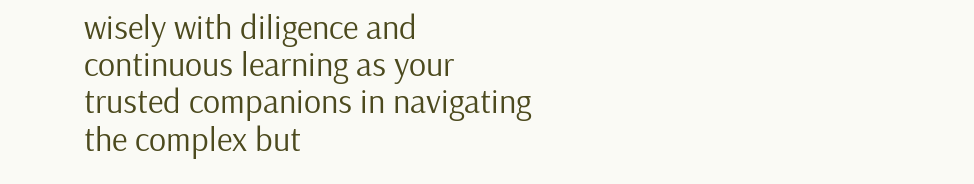wisely with diligence and continuous learning as your trusted companions in navigating the complex but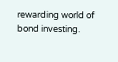rewarding world of bond investing.